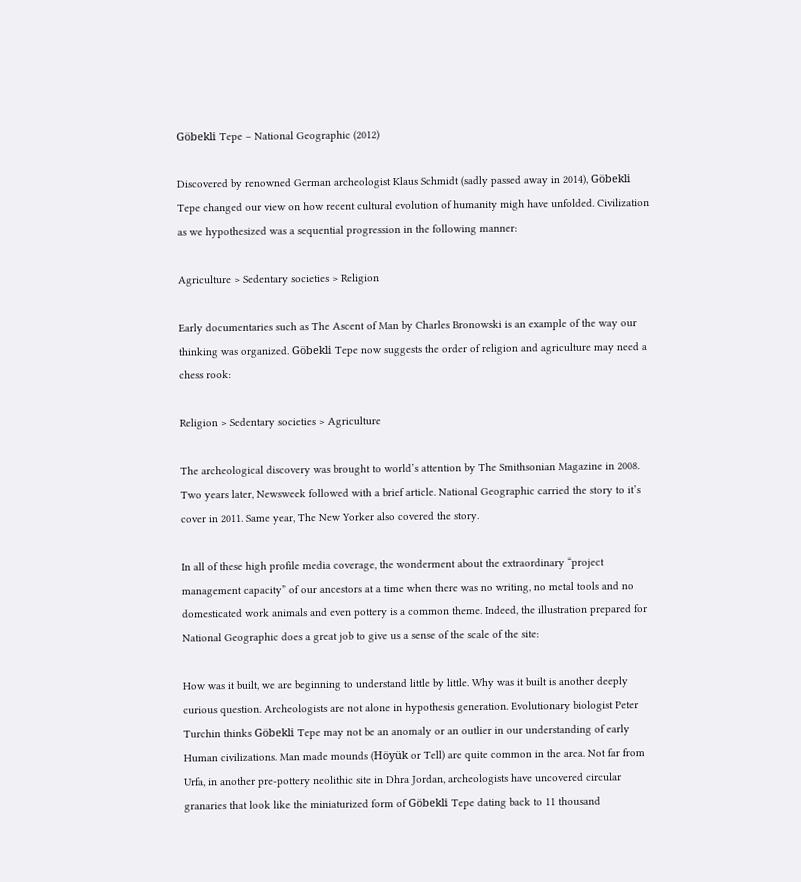Göbekli Tepe – National Geographic (2012)

Discovered by renowned German archeologist Klaus Schmidt (sadly passed away in 2014), Göbekli Tepe changed our view on how recent cultural evolution of humanity migh have unfolded. Civilization as we hypothesized was a sequential progression in the following manner:

Agriculture > Sedentary societies > Religion

Early documentaries such as The Ascent of Man by Charles Bronowski is an example of the way our thinking was organized. Göbekli Tepe now suggests the order of religion and agriculture may need a chess rook:

Religion > Sedentary societies > Agriculture

The archeological discovery was brought to world’s attention by The Smithsonian Magazine in 2008. Two years later, Newsweek followed with a brief article. National Geographic carried the story to it’s cover in 2011. Same year, The New Yorker also covered the story.

In all of these high profile media coverage, the wonderment about the extraordinary “project management capacity” of our ancestors at a time when there was no writing, no metal tools and no domesticated work animals and even pottery is a common theme. Indeed, the illustration prepared for National Geographic does a great job to give us a sense of the scale of the site:

How was it built, we are beginning to understand little by little. Why was it built is another deeply curious question. Archeologists are not alone in hypothesis generation. Evolutionary biologist Peter Turchin thinks Göbekli Tepe may not be an anomaly or an outlier in our understanding of early Human civilizations. Man made mounds (Höyük or Tell) are quite common in the area. Not far from Urfa, in another pre-pottery neolithic site in Dhra Jordan, archeologists have uncovered circular granaries that look like the miniaturized form of Göbekli Tepe dating back to 11 thousand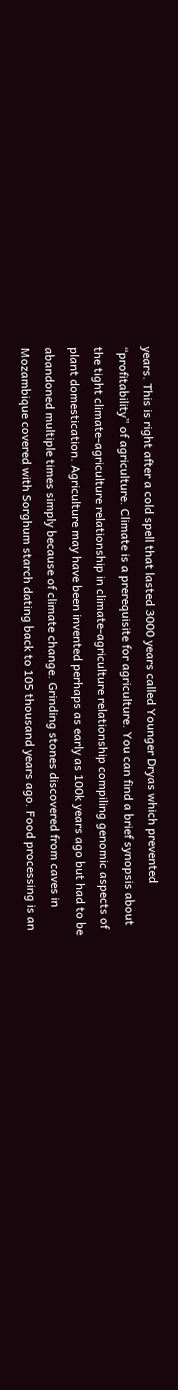years. This is right after a cold spell that lasted 3000 years called Younger Dryas which prevented “profitability” of agriculture. Climate is a prerequisite for agriculture. You can find a brief synopsis about the tight climate-agriculture relationship in climate-agriculture relationship compiling genomic aspects of plant domestication. Agriculture may have been invented perhaps as early as 100k years ago but had to be abandoned multiple times simply because of climate change. Grinding stones discovered from caves in Mozambique covered with Sorghum starch dating back to 105 thousand years ago. Food processing is an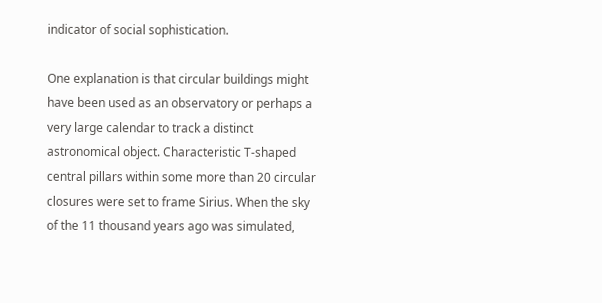indicator of social sophistication.

One explanation is that circular buildings might have been used as an observatory or perhaps a very large calendar to track a distinct astronomical object. Characteristic T-shaped central pillars within some more than 20 circular closures were set to frame Sirius. When the sky of the 11 thousand years ago was simulated,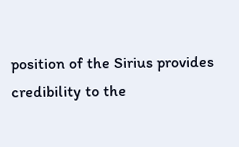position of the Sirius provides credibility to the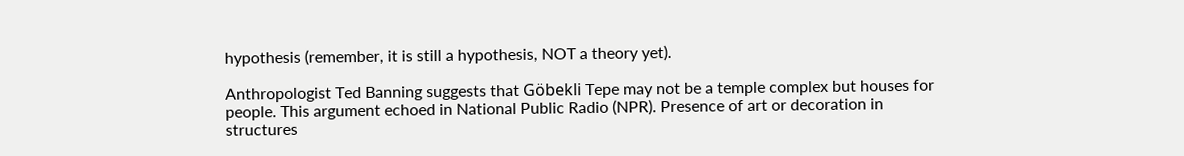hypothesis (remember, it is still a hypothesis, NOT a theory yet).

Anthropologist Ted Banning suggests that Göbekli Tepe may not be a temple complex but houses for people. This argument echoed in National Public Radio (NPR). Presence of art or decoration in structures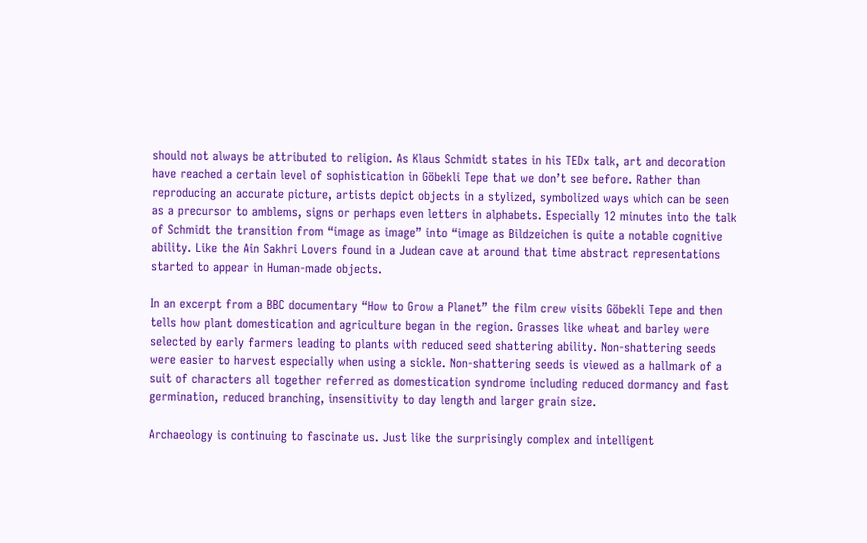should not always be attributed to religion. As Klaus Schmidt states in his TEDx talk, art and decoration have reached a certain level of sophistication in Göbekli Tepe that we don’t see before. Rather than reproducing an accurate picture, artists depict objects in a stylized, symbolized ways which can be seen as a precursor to amblems, signs or perhaps even letters in alphabets. Especially 12 minutes into the talk of Schmidt the transition from “image as image” into “image as Bildzeichen is quite a notable cognitive ability. Like the Ain Sakhri Lovers found in a Judean cave at around that time abstract representations started to appear in Human-made objects.

In an excerpt from a BBC documentary “How to Grow a Planet” the film crew visits Göbekli Tepe and then tells how plant domestication and agriculture began in the region. Grasses like wheat and barley were selected by early farmers leading to plants with reduced seed shattering ability. Non-shattering seeds were easier to harvest especially when using a sickle. Non-shattering seeds is viewed as a hallmark of a suit of characters all together referred as domestication syndrome including reduced dormancy and fast germination, reduced branching, insensitivity to day length and larger grain size.

Archaeology is continuing to fascinate us. Just like the surprisingly complex and intelligent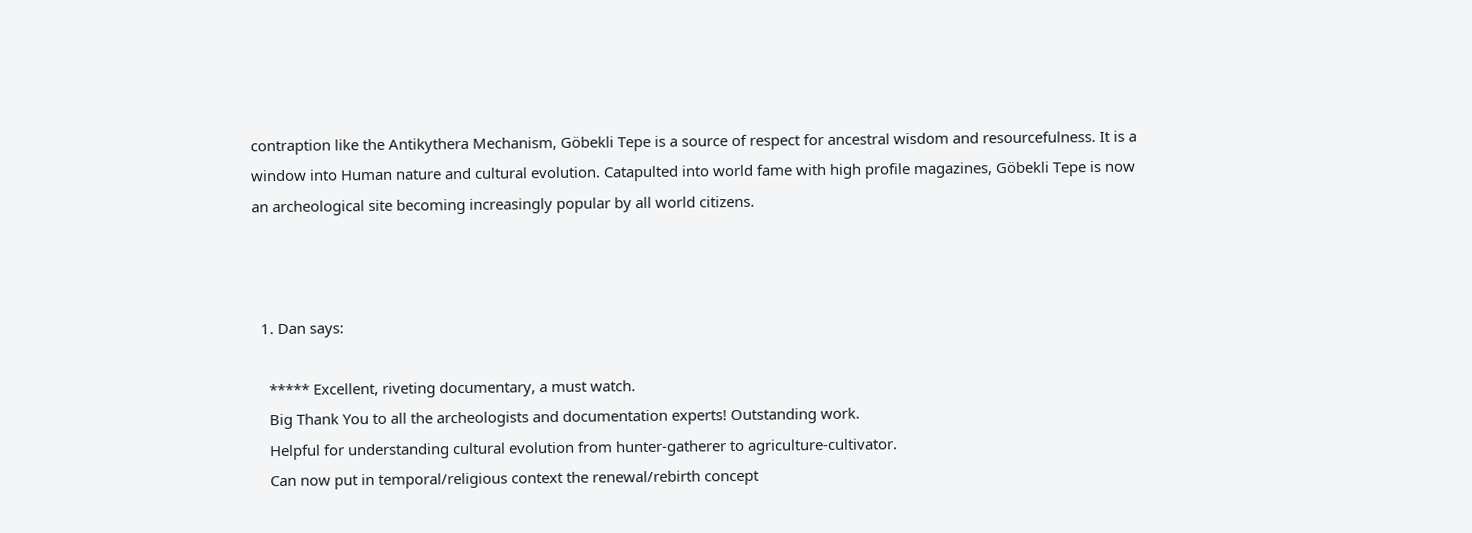contraption like the Antikythera Mechanism, Göbekli Tepe is a source of respect for ancestral wisdom and resourcefulness. It is a window into Human nature and cultural evolution. Catapulted into world fame with high profile magazines, Göbekli Tepe is now an archeological site becoming increasingly popular by all world citizens.



  1. Dan says:

    ***** Excellent, riveting documentary, a must watch.
    Big Thank You to all the archeologists and documentation experts! Outstanding work.
    Helpful for understanding cultural evolution from hunter-gatherer to agriculture-cultivator.
    Can now put in temporal/religious context the renewal/rebirth concept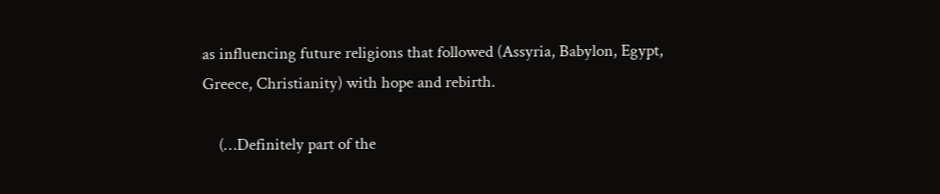as influencing future religions that followed (Assyria, Babylon, Egypt, Greece, Christianity) with hope and rebirth.

    (…Definitely part of the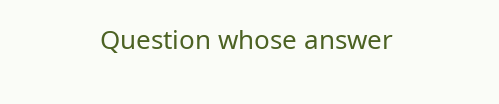Question whose answer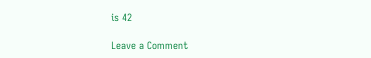is 42

Leave a Comment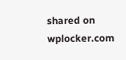shared on wplocker.com